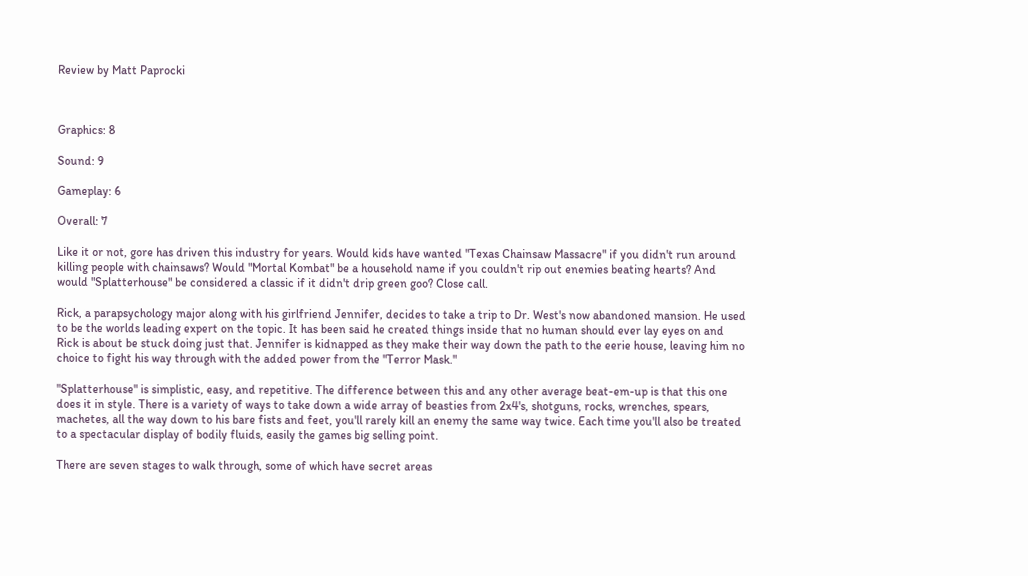Review by Matt Paprocki



Graphics: 8

Sound: 9

Gameplay: 6

Overall: 7

Like it or not, gore has driven this industry for years. Would kids have wanted "Texas Chainsaw Massacre" if you didn't run around killing people with chainsaws? Would "Mortal Kombat" be a household name if you couldn't rip out enemies beating hearts? And would "Splatterhouse" be considered a classic if it didn't drip green goo? Close call.

Rick, a parapsychology major along with his girlfriend Jennifer, decides to take a trip to Dr. West's now abandoned mansion. He used to be the worlds leading expert on the topic. It has been said he created things inside that no human should ever lay eyes on and Rick is about be stuck doing just that. Jennifer is kidnapped as they make their way down the path to the eerie house, leaving him no choice to fight his way through with the added power from the "Terror Mask."

"Splatterhouse" is simplistic, easy, and repetitive. The difference between this and any other average beat-em-up is that this one does it in style. There is a variety of ways to take down a wide array of beasties from 2x4's, shotguns, rocks, wrenches, spears, machetes, all the way down to his bare fists and feet, you'll rarely kill an enemy the same way twice. Each time you'll also be treated to a spectacular display of bodily fluids, easily the games big selling point.

There are seven stages to walk through, some of which have secret areas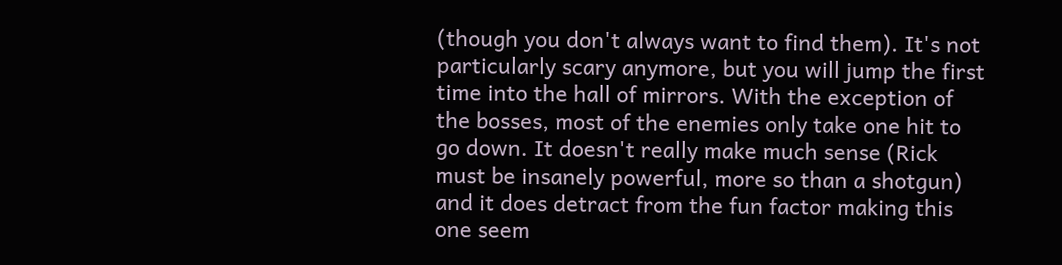(though you don't always want to find them). It's not particularly scary anymore, but you will jump the first time into the hall of mirrors. With the exception of the bosses, most of the enemies only take one hit to go down. It doesn't really make much sense (Rick must be insanely powerful, more so than a shotgun) and it does detract from the fun factor making this one seem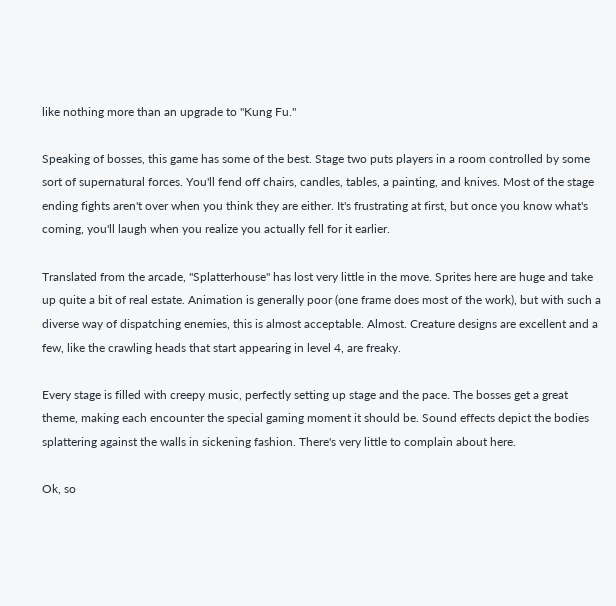like nothing more than an upgrade to "Kung Fu."

Speaking of bosses, this game has some of the best. Stage two puts players in a room controlled by some sort of supernatural forces. You'll fend off chairs, candles, tables, a painting, and knives. Most of the stage ending fights aren't over when you think they are either. It's frustrating at first, but once you know what's coming, you'll laugh when you realize you actually fell for it earlier.

Translated from the arcade, "Splatterhouse" has lost very little in the move. Sprites here are huge and take up quite a bit of real estate. Animation is generally poor (one frame does most of the work), but with such a diverse way of dispatching enemies, this is almost acceptable. Almost. Creature designs are excellent and a few, like the crawling heads that start appearing in level 4, are freaky.

Every stage is filled with creepy music, perfectly setting up stage and the pace. The bosses get a great theme, making each encounter the special gaming moment it should be. Sound effects depict the bodies splattering against the walls in sickening fashion. There's very little to complain about here.

Ok, so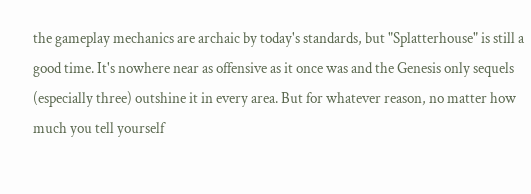the gameplay mechanics are archaic by today's standards, but "Splatterhouse" is still a good time. It's nowhere near as offensive as it once was and the Genesis only sequels (especially three) outshine it in every area. But for whatever reason, no matter how much you tell yourself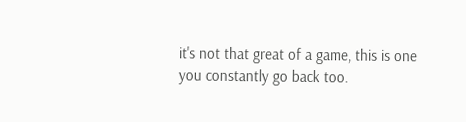it's not that great of a game, this is one you constantly go back too.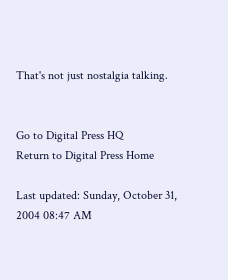That's not just nostalgia talking.


Go to Digital Press HQ
Return to Digital Press Home

Last updated: Sunday, October 31, 2004 08:47 AM